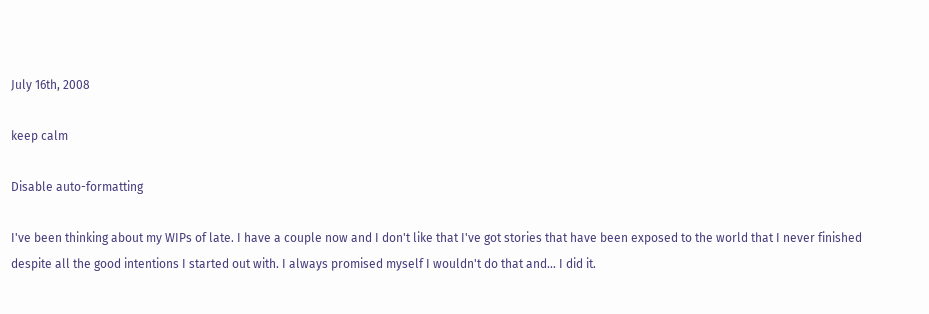July 16th, 2008

keep calm

Disable auto-formatting

I've been thinking about my WIPs of late. I have a couple now and I don't like that I've got stories that have been exposed to the world that I never finished despite all the good intentions I started out with. I always promised myself I wouldn't do that and... I did it.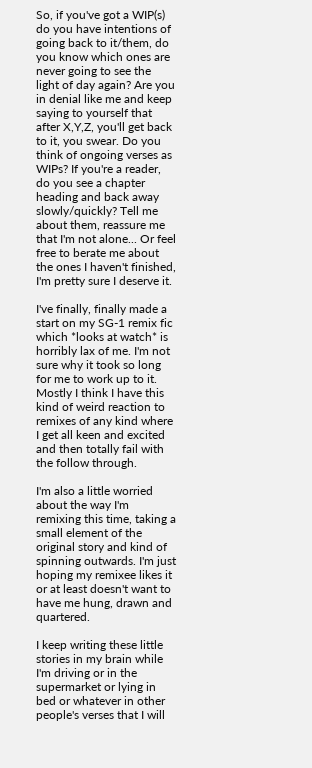So, if you've got a WIP(s) do you have intentions of going back to it/them, do you know which ones are never going to see the light of day again? Are you in denial like me and keep saying to yourself that after X,Y,Z, you'll get back to it, you swear. Do you think of ongoing verses as WIPs? If you're a reader, do you see a chapter heading and back away slowly/quickly? Tell me about them, reassure me that I'm not alone... Or feel free to berate me about the ones I haven't finished, I'm pretty sure I deserve it.

I've finally, finally made a start on my SG-1 remix fic which *looks at watch* is horribly lax of me. I'm not sure why it took so long for me to work up to it. Mostly I think I have this kind of weird reaction to remixes of any kind where I get all keen and excited and then totally fail with the follow through.

I'm also a little worried about the way I'm remixing this time, taking a small element of the original story and kind of spinning outwards. I'm just hoping my remixee likes it or at least doesn't want to have me hung, drawn and quartered.

I keep writing these little stories in my brain while I'm driving or in the supermarket or lying in bed or whatever in other people's verses that I will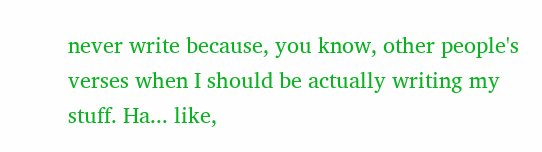never write because, you know, other people's verses when I should be actually writing my stuff. Ha... like,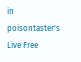in poisontaster's Live Free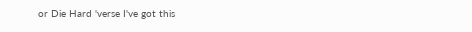or Die Hard 'verse I've got this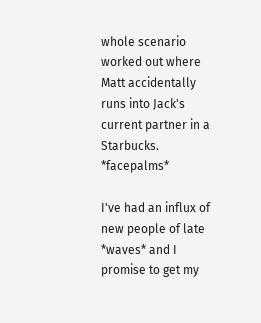whole scenario worked out where Matt accidentally runs into Jack's current partner in a Starbucks. *facepalms*

I've had an influx of new people of late *waves* and I promise to get my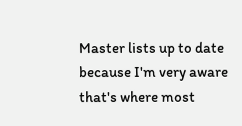Master lists up to date because I'm very aware that's where most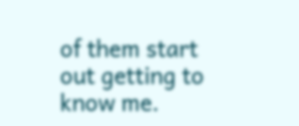of them start out getting to know me.